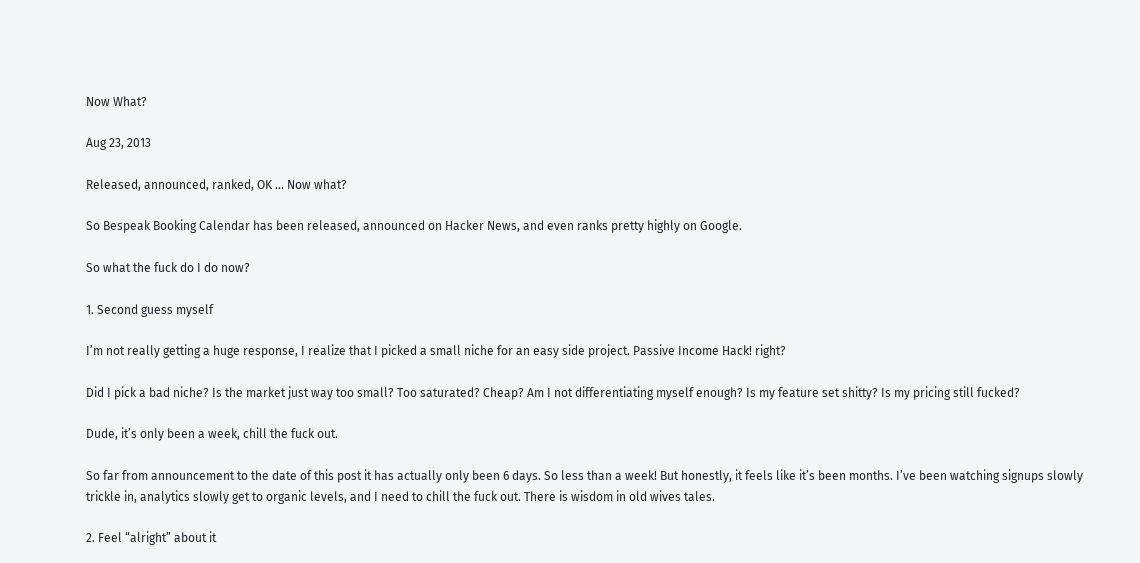Now What?

Aug 23, 2013

Released, announced, ranked, OK ... Now what?

So Bespeak Booking Calendar has been released, announced on Hacker News, and even ranks pretty highly on Google.

So what the fuck do I do now?

1. Second guess myself

I’m not really getting a huge response, I realize that I picked a small niche for an easy side project. Passive Income Hack! right?

Did I pick a bad niche? Is the market just way too small? Too saturated? Cheap? Am I not differentiating myself enough? Is my feature set shitty? Is my pricing still fucked?

Dude, it’s only been a week, chill the fuck out.

So far from announcement to the date of this post it has actually only been 6 days. So less than a week! But honestly, it feels like it’s been months. I’ve been watching signups slowly trickle in, analytics slowly get to organic levels, and I need to chill the fuck out. There is wisdom in old wives tales.

2. Feel “alright” about it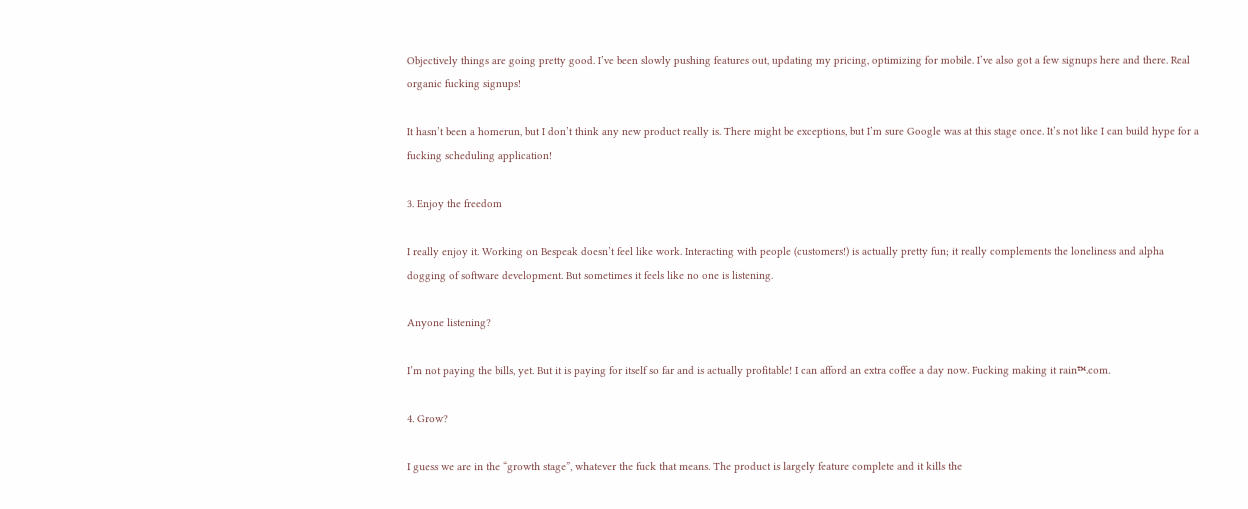Objectively things are going pretty good. I’ve been slowly pushing features out, updating my pricing, optimizing for mobile. I’ve also got a few signups here and there. Real organic fucking signups!

It hasn’t been a homerun, but I don’t think any new product really is. There might be exceptions, but I’m sure Google was at this stage once. It’s not like I can build hype for a fucking scheduling application!

3. Enjoy the freedom

I really enjoy it. Working on Bespeak doesn’t feel like work. Interacting with people (customers!) is actually pretty fun; it really complements the loneliness and alpha dogging of software development. But sometimes it feels like no one is listening.

Anyone listening?

I’m not paying the bills, yet. But it is paying for itself so far and is actually profitable! I can afford an extra coffee a day now. Fucking making it rain™.com.

4. Grow?

I guess we are in the “growth stage”, whatever the fuck that means. The product is largely feature complete and it kills the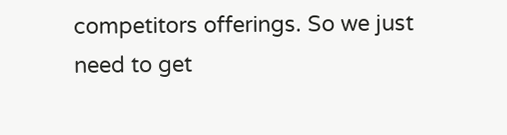competitors offerings. So we just need to get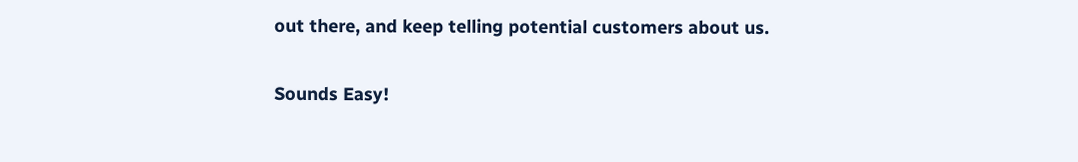out there, and keep telling potential customers about us.

Sounds Easy!